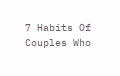7 Habits Of Couples Who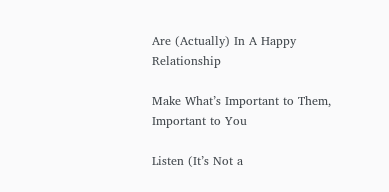Are (Actually) In A Happy Relationship

Make What’s Important to Them, Important to You

Listen (It’s Not a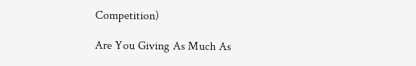Competition)

Are You Giving As Much As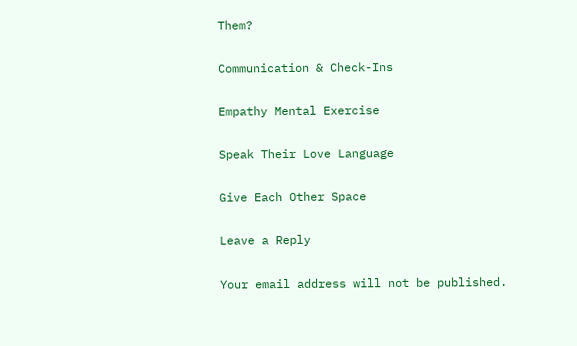Them?

Communication & Check-Ins

Empathy Mental Exercise

Speak Their Love Language

Give Each Other Space

Leave a Reply

Your email address will not be published.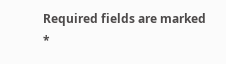Required fields are marked *